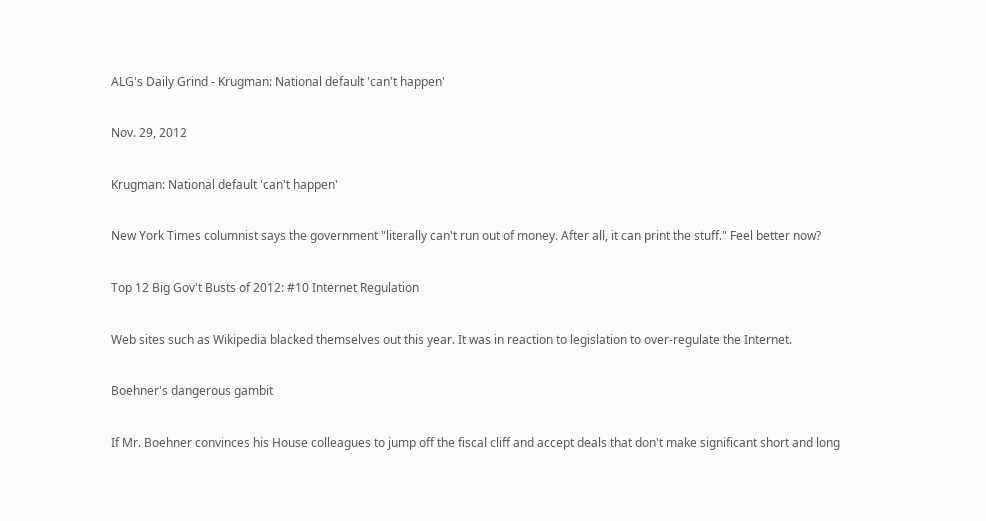ALG's Daily Grind - Krugman: National default 'can't happen'

Nov. 29, 2012

Krugman: National default 'can't happen'

New York Times columnist says the government "literally can't run out of money. After all, it can print the stuff." Feel better now?

Top 12 Big Gov't Busts of 2012: #10 Internet Regulation

Web sites such as Wikipedia blacked themselves out this year. It was in reaction to legislation to over-regulate the Internet.

Boehner's dangerous gambit

If Mr. Boehner convinces his House colleagues to jump off the fiscal cliff and accept deals that don't make significant short and long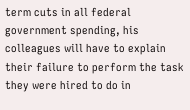term cuts in all federal government spending, his colleagues will have to explain their failure to perform the task they were hired to do in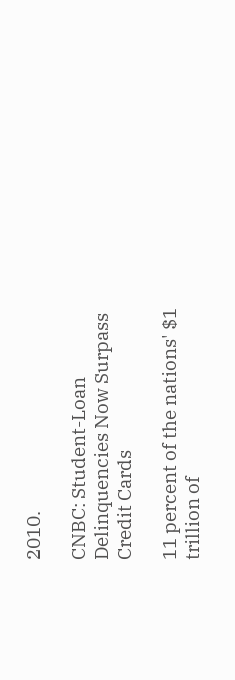2010.

CNBC: Student-Loan Delinquencies Now Surpass Credit Cards

11 percent of the nations' $1 trillion of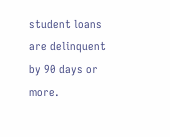student loans are delinquent by 90 days or more.